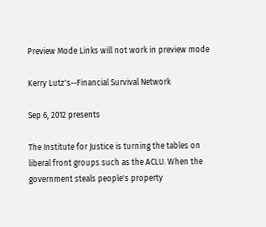Preview Mode Links will not work in preview mode

Kerry Lutz's--Financial Survival Network

Sep 6, 2012 presents

The Institute for Justice is turning the tables on liberal front groups such as the ACLU. When the government steals people's property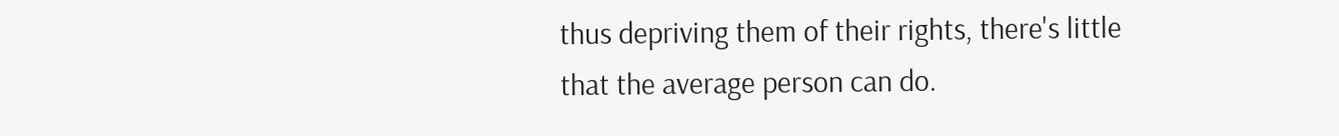thus depriving them of their rights, there's little that the average person can do.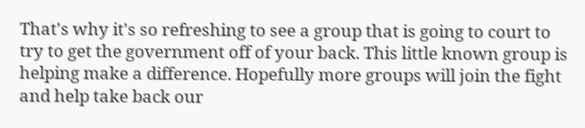That's why it's so refreshing to see a group that is going to court to try to get the government off of your back. This little known group is helping make a difference. Hopefully more groups will join the fight and help take back our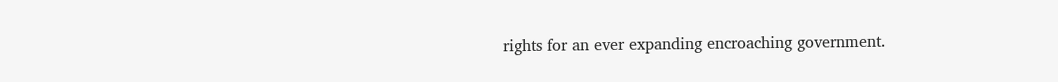rights for an ever expanding encroaching government.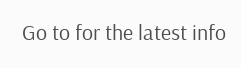Go to for the latest info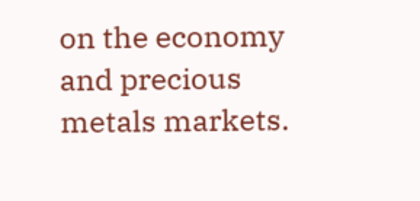on the economy and precious metals markets.